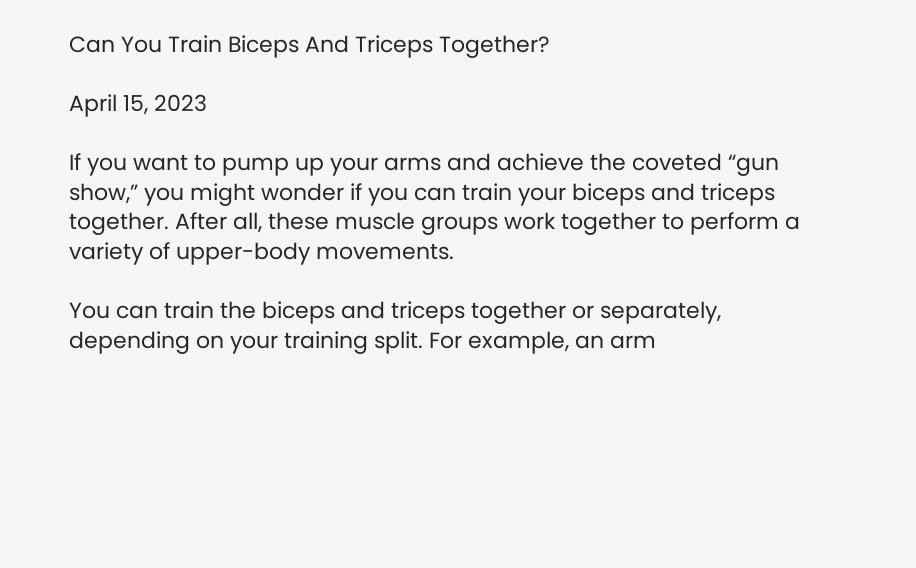Can You Train Biceps And Triceps Together?

April 15, 2023

If you want to pump up your arms and achieve the coveted “gun show,” you might wonder if you can train your biceps and triceps together. After all, these muscle groups work together to perform a variety of upper-body movements.

You can train the biceps and triceps together or separately, depending on your training split. For example, an arm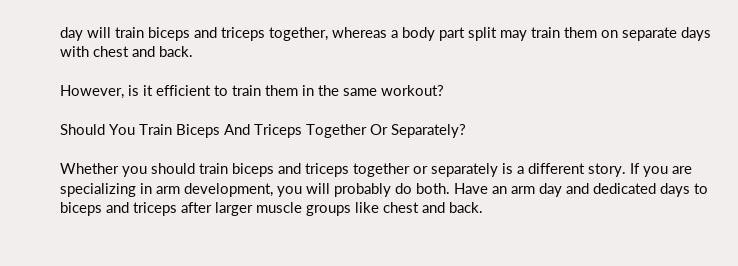day will train biceps and triceps together, whereas a body part split may train them on separate days with chest and back.

However, is it efficient to train them in the same workout?

Should You Train Biceps And Triceps Together Or Separately?

Whether you should train biceps and triceps together or separately is a different story. If you are specializing in arm development, you will probably do both. Have an arm day and dedicated days to biceps and triceps after larger muscle groups like chest and back.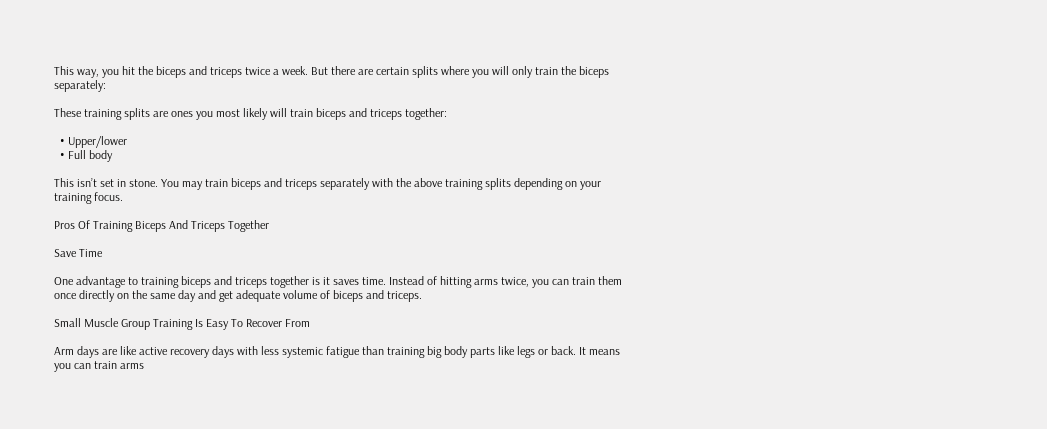This way, you hit the biceps and triceps twice a week. But there are certain splits where you will only train the biceps separately:

These training splits are ones you most likely will train biceps and triceps together:

  • Upper/lower
  • Full body

This isn’t set in stone. You may train biceps and triceps separately with the above training splits depending on your training focus.

Pros Of Training Biceps And Triceps Together

Save Time

One advantage to training biceps and triceps together is it saves time. Instead of hitting arms twice, you can train them once directly on the same day and get adequate volume of biceps and triceps.

Small Muscle Group Training Is Easy To Recover From

Arm days are like active recovery days with less systemic fatigue than training big body parts like legs or back. It means you can train arms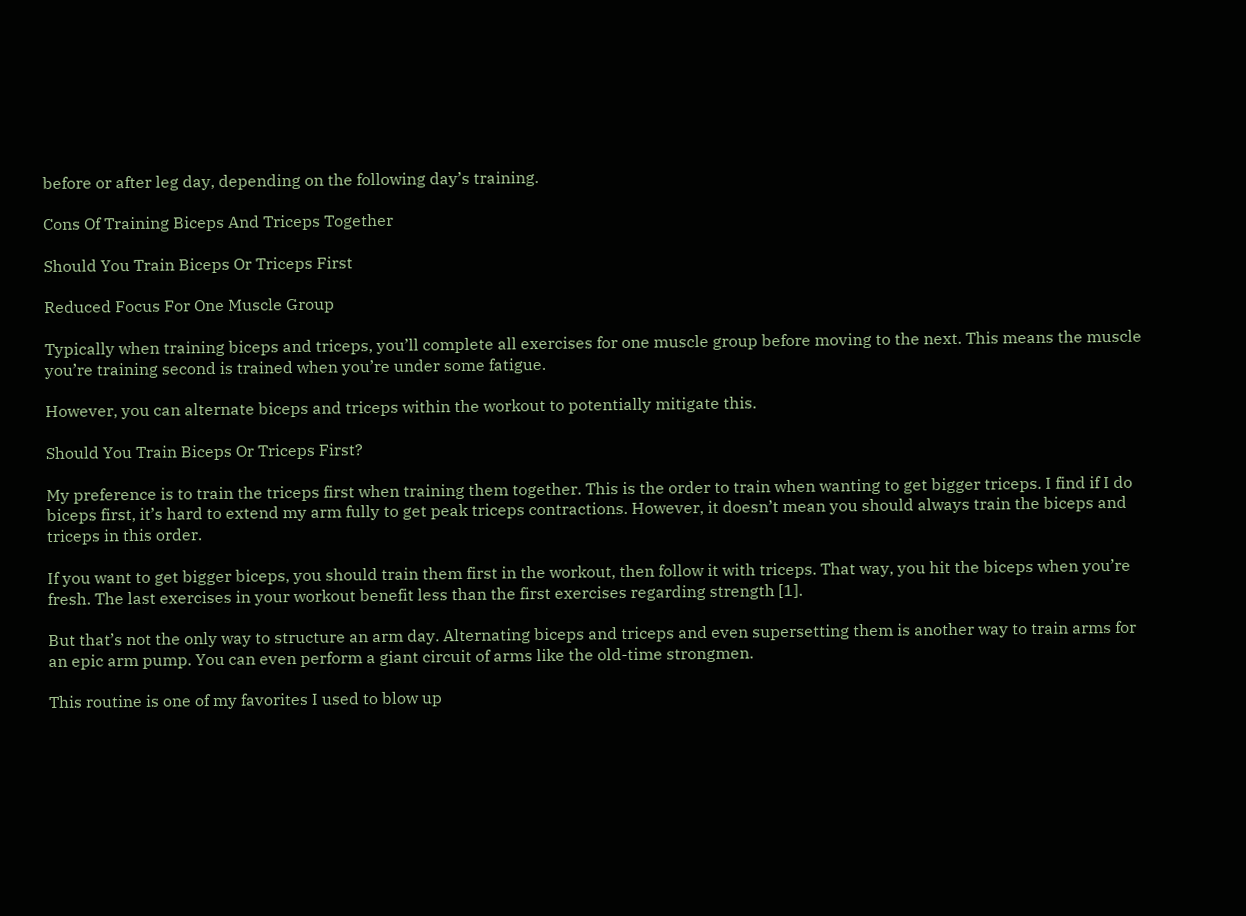before or after leg day, depending on the following day’s training.

Cons Of Training Biceps And Triceps Together

Should You Train Biceps Or Triceps First

Reduced Focus For One Muscle Group

Typically when training biceps and triceps, you’ll complete all exercises for one muscle group before moving to the next. This means the muscle you’re training second is trained when you’re under some fatigue.

However, you can alternate biceps and triceps within the workout to potentially mitigate this.

Should You Train Biceps Or Triceps First?

My preference is to train the triceps first when training them together. This is the order to train when wanting to get bigger triceps. I find if I do biceps first, it’s hard to extend my arm fully to get peak triceps contractions. However, it doesn’t mean you should always train the biceps and triceps in this order.

If you want to get bigger biceps, you should train them first in the workout, then follow it with triceps. That way, you hit the biceps when you’re fresh. The last exercises in your workout benefit less than the first exercises regarding strength [1].

But that’s not the only way to structure an arm day. Alternating biceps and triceps and even supersetting them is another way to train arms for an epic arm pump. You can even perform a giant circuit of arms like the old-time strongmen.

This routine is one of my favorites I used to blow up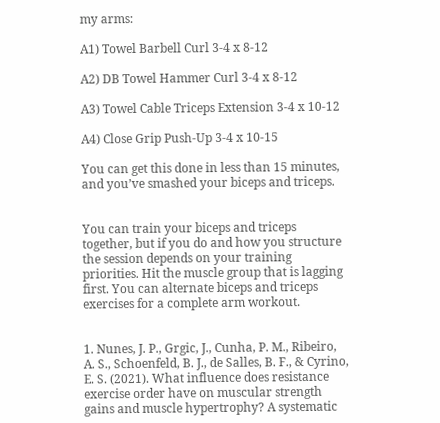my arms:

A1) Towel Barbell Curl 3-4 x 8-12

A2) DB Towel Hammer Curl 3-4 x 8-12

A3) Towel Cable Triceps Extension 3-4 x 10-12

A4) Close Grip Push-Up 3-4 x 10-15

You can get this done in less than 15 minutes, and you’ve smashed your biceps and triceps.


You can train your biceps and triceps together, but if you do and how you structure the session depends on your training priorities. Hit the muscle group that is lagging first. You can alternate biceps and triceps exercises for a complete arm workout.


1. Nunes, J. P., Grgic, J., Cunha, P. M., Ribeiro, A. S., Schoenfeld, B. J., de Salles, B. F., & Cyrino, E. S. (2021). What influence does resistance exercise order have on muscular strength gains and muscle hypertrophy? A systematic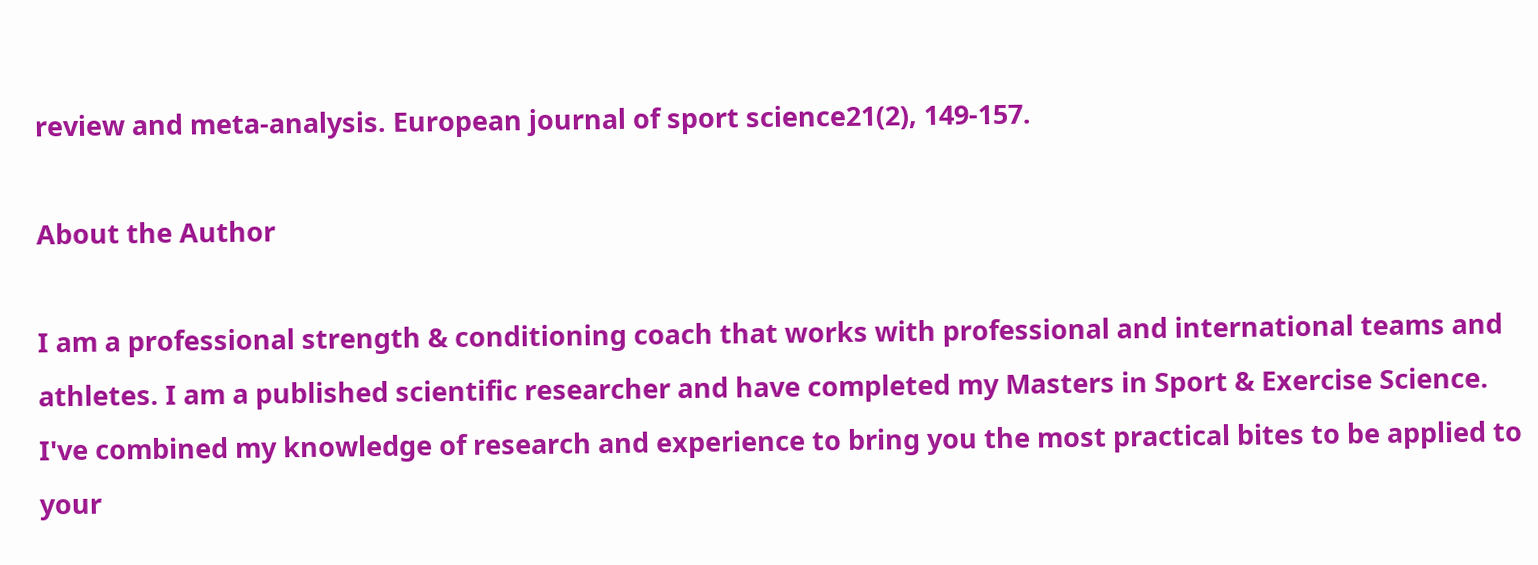review and meta-analysis. European journal of sport science21(2), 149-157.

About the Author

I am a professional strength & conditioning coach that works with professional and international teams and athletes. I am a published scientific researcher and have completed my Masters in Sport & Exercise Science. I've combined my knowledge of research and experience to bring you the most practical bites to be applied to your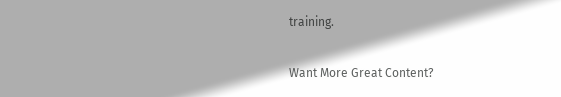training.

Want More Great Content?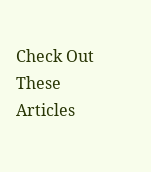Check Out These Articles